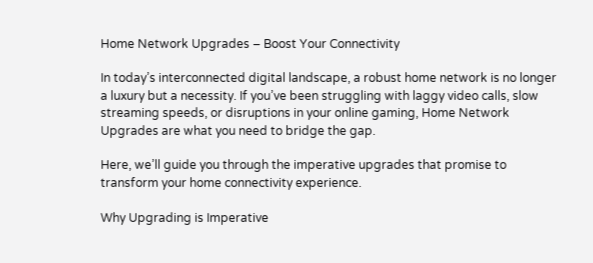Home Network Upgrades – Boost Your Connectivity

In today’s interconnected digital landscape, a robust home network is no longer a luxury but a necessity. If you’ve been struggling with laggy video calls, slow streaming speeds, or disruptions in your online gaming, Home Network Upgrades are what you need to bridge the gap.

Here, we’ll guide you through the imperative upgrades that promise to transform your home connectivity experience.

Why Upgrading is Imperative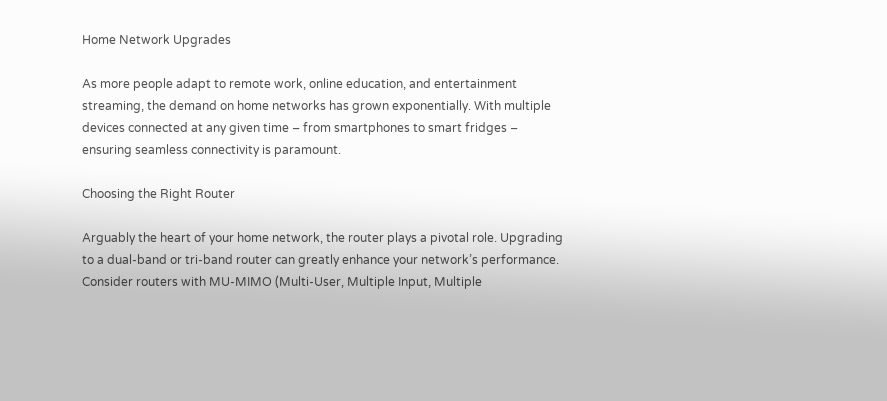Home Network Upgrades

As more people adapt to remote work, online education, and entertainment streaming, the demand on home networks has grown exponentially. With multiple devices connected at any given time – from smartphones to smart fridges – ensuring seamless connectivity is paramount.

Choosing the Right Router

Arguably the heart of your home network, the router plays a pivotal role. Upgrading to a dual-band or tri-band router can greatly enhance your network’s performance. Consider routers with MU-MIMO (Multi-User, Multiple Input, Multiple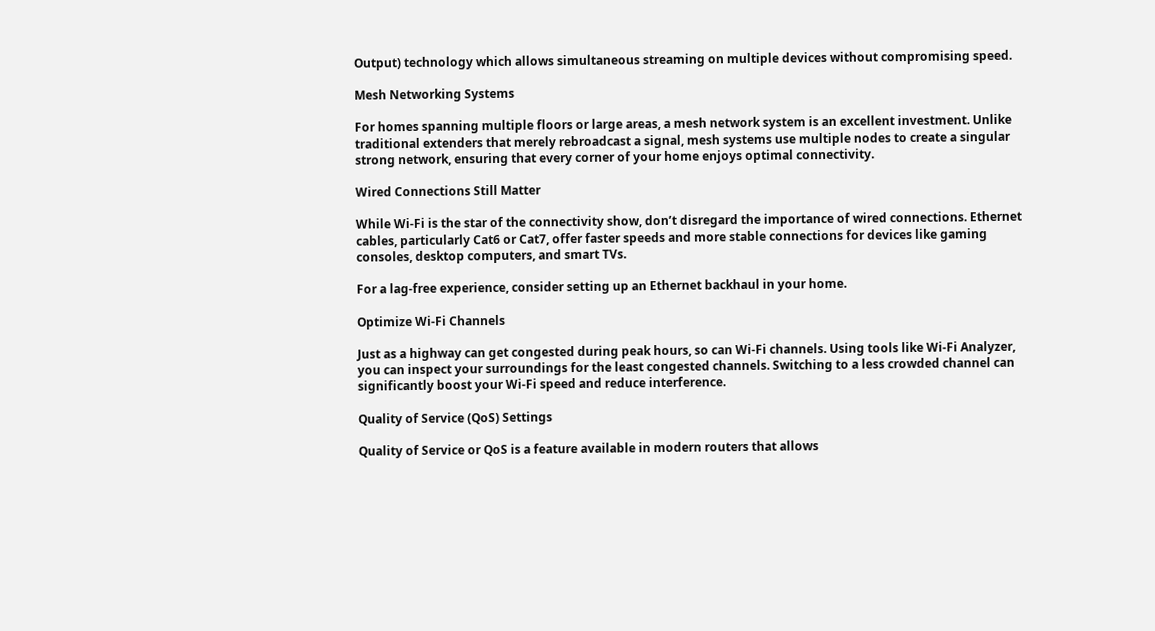Output) technology which allows simultaneous streaming on multiple devices without compromising speed.

Mesh Networking Systems

For homes spanning multiple floors or large areas, a mesh network system is an excellent investment. Unlike traditional extenders that merely rebroadcast a signal, mesh systems use multiple nodes to create a singular strong network, ensuring that every corner of your home enjoys optimal connectivity.

Wired Connections Still Matter

While Wi-Fi is the star of the connectivity show, don’t disregard the importance of wired connections. Ethernet cables, particularly Cat6 or Cat7, offer faster speeds and more stable connections for devices like gaming consoles, desktop computers, and smart TVs.

For a lag-free experience, consider setting up an Ethernet backhaul in your home.

Optimize Wi-Fi Channels

Just as a highway can get congested during peak hours, so can Wi-Fi channels. Using tools like Wi-Fi Analyzer, you can inspect your surroundings for the least congested channels. Switching to a less crowded channel can significantly boost your Wi-Fi speed and reduce interference.

Quality of Service (QoS) Settings

Quality of Service or QoS is a feature available in modern routers that allows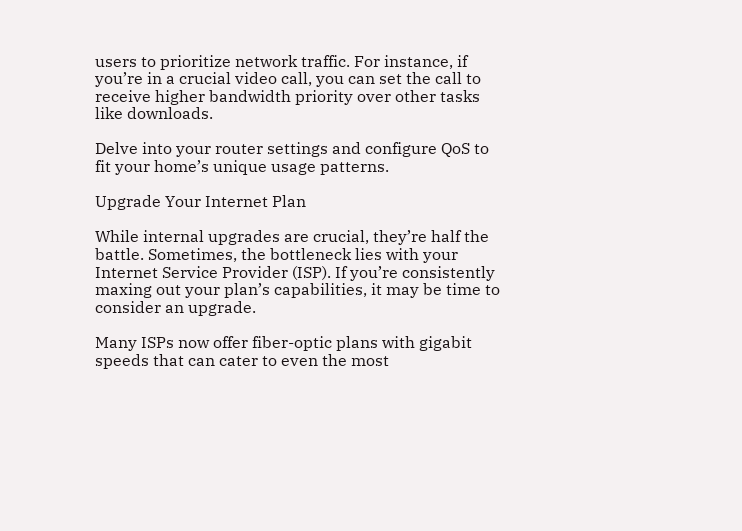users to prioritize network traffic. For instance, if you’re in a crucial video call, you can set the call to receive higher bandwidth priority over other tasks like downloads.

Delve into your router settings and configure QoS to fit your home’s unique usage patterns.

Upgrade Your Internet Plan

While internal upgrades are crucial, they’re half the battle. Sometimes, the bottleneck lies with your Internet Service Provider (ISP). If you’re consistently maxing out your plan’s capabilities, it may be time to consider an upgrade.

Many ISPs now offer fiber-optic plans with gigabit speeds that can cater to even the most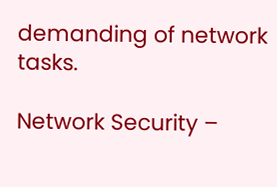demanding of network tasks.

Network Security –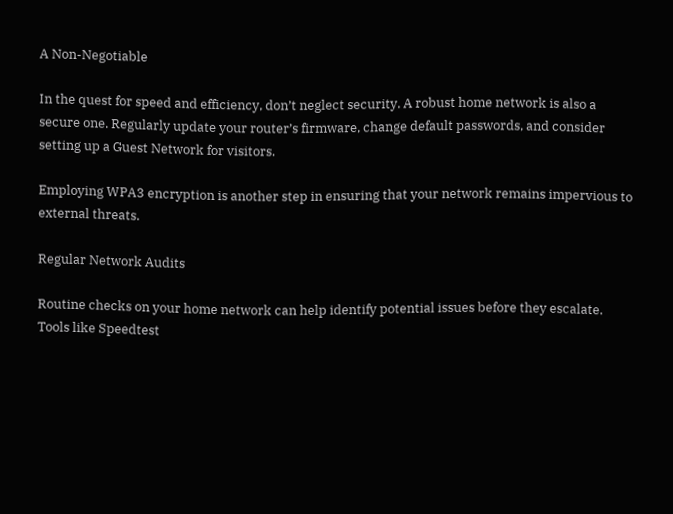A Non-Negotiable

In the quest for speed and efficiency, don’t neglect security. A robust home network is also a secure one. Regularly update your router’s firmware, change default passwords, and consider setting up a Guest Network for visitors.

Employing WPA3 encryption is another step in ensuring that your network remains impervious to external threats.

Regular Network Audits

Routine checks on your home network can help identify potential issues before they escalate. Tools like Speedtest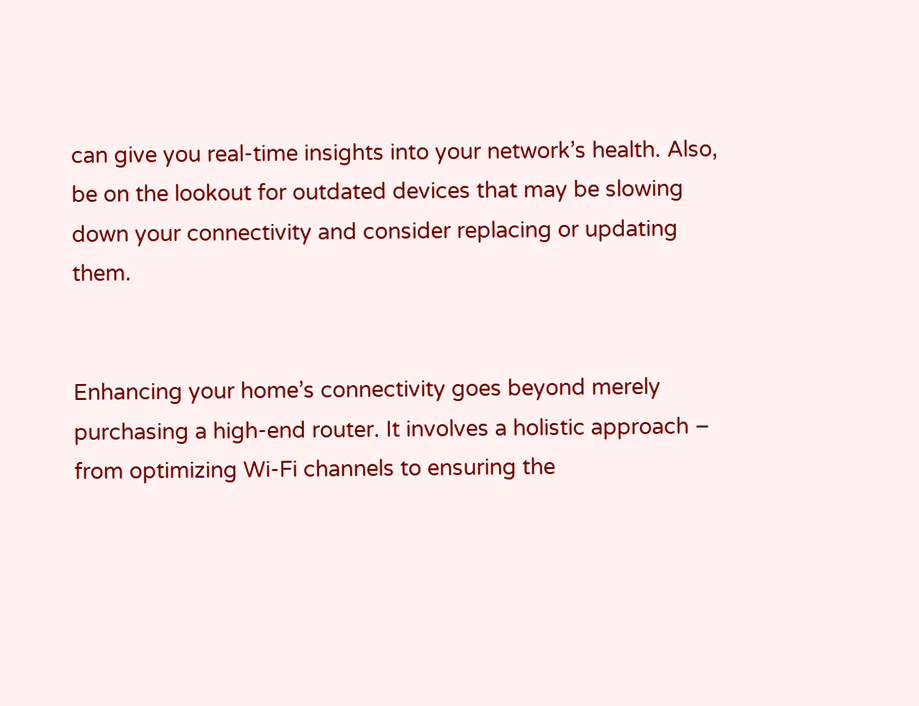can give you real-time insights into your network’s health. Also, be on the lookout for outdated devices that may be slowing down your connectivity and consider replacing or updating them.


Enhancing your home’s connectivity goes beyond merely purchasing a high-end router. It involves a holistic approach – from optimizing Wi-Fi channels to ensuring the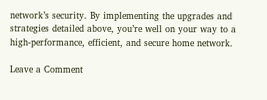network’s security. By implementing the upgrades and strategies detailed above, you’re well on your way to a high-performance, efficient, and secure home network.

Leave a Comment